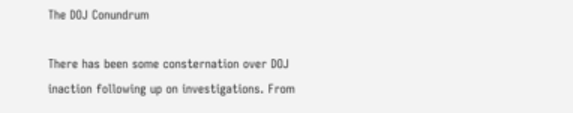The DOJ Conundrum

There has been some consternation over DOJ inaction following up on investigations. From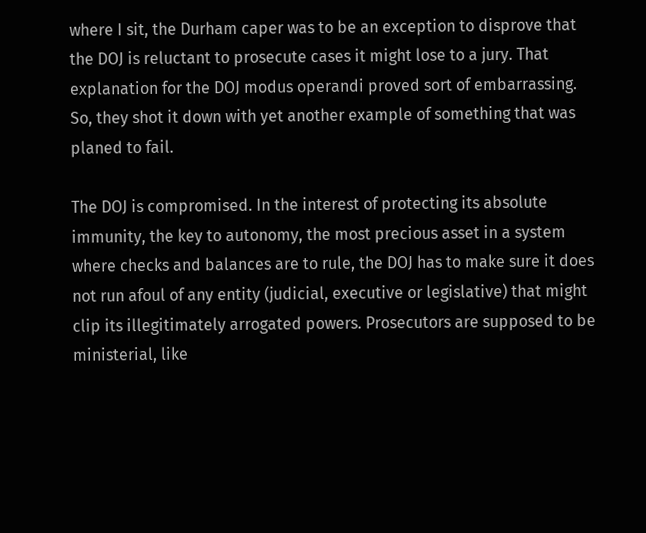where I sit, the Durham caper was to be an exception to disprove that the DOJ is reluctant to prosecute cases it might lose to a jury. That explanation for the DOJ modus operandi proved sort of embarrassing. So, they shot it down with yet another example of something that was planed to fail.

The DOJ is compromised. In the interest of protecting its absolute immunity, the key to autonomy, the most precious asset in a system where checks and balances are to rule, the DOJ has to make sure it does not run afoul of any entity (judicial, executive or legislative) that might clip its illegitimately arrogated powers. Prosecutors are supposed to be ministerial, like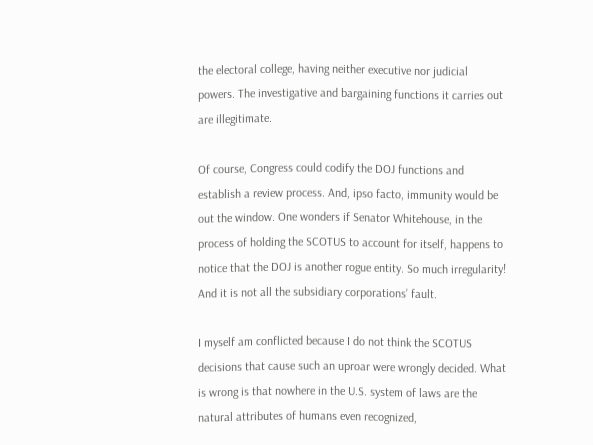the electoral college, having neither executive nor judicial powers. The investigative and bargaining functions it carries out are illegitimate.

Of course, Congress could codify the DOJ functions and establish a review process. And, ipso facto, immunity would be out the window. One wonders if Senator Whitehouse, in the process of holding the SCOTUS to account for itself, happens to notice that the DOJ is another rogue entity. So much irregularity! And it is not all the subsidiary corporations’ fault.

I myself am conflicted because I do not think the SCOTUS decisions that cause such an uproar were wrongly decided. What is wrong is that nowhere in the U.S. system of laws are the natural attributes of humans even recognized,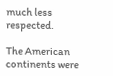much less respected.

The American continents were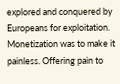explored and conquered by Europeans for exploitation. Monetization was to make it painless. Offering pain to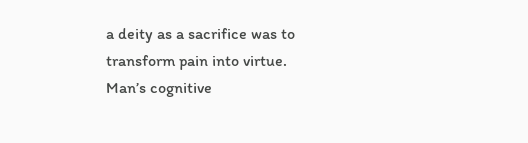a deity as a sacrifice was to transform pain into virtue. Man’s cognitive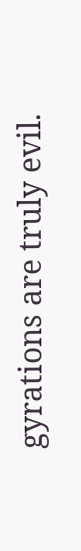gyrations are truly evil.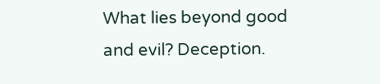What lies beyond good and evil? Deception.